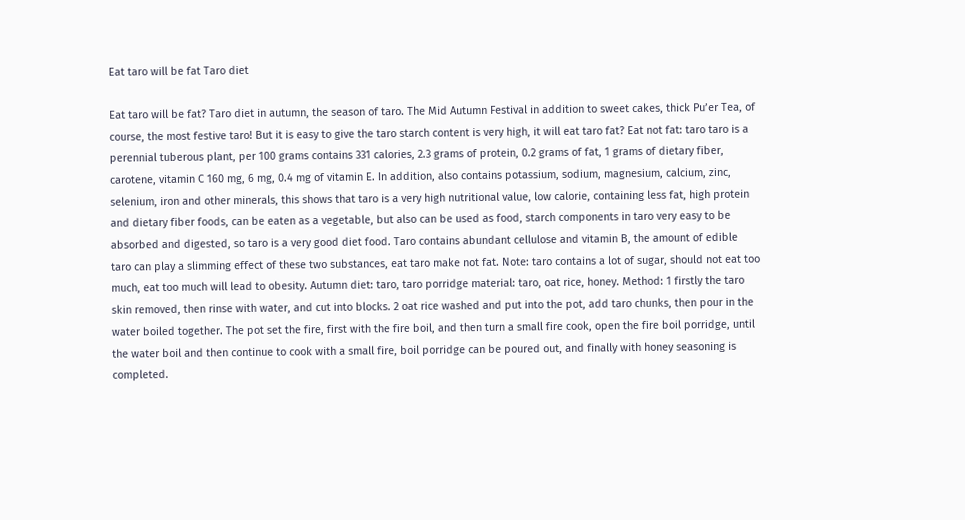Eat taro will be fat Taro diet

Eat taro will be fat? Taro diet in autumn, the season of taro. The Mid Autumn Festival in addition to sweet cakes, thick Pu’er Tea, of course, the most festive taro! But it is easy to give the taro starch content is very high, it will eat taro fat? Eat not fat: taro taro is a perennial tuberous plant, per 100 grams contains 331 calories, 2.3 grams of protein, 0.2 grams of fat, 1 grams of dietary fiber, carotene, vitamin C 160 mg, 6 mg, 0.4 mg of vitamin E. In addition, also contains potassium, sodium, magnesium, calcium, zinc, selenium, iron and other minerals, this shows that taro is a very high nutritional value, low calorie, containing less fat, high protein and dietary fiber foods, can be eaten as a vegetable, but also can be used as food, starch components in taro very easy to be absorbed and digested, so taro is a very good diet food. Taro contains abundant cellulose and vitamin B, the amount of edible taro can play a slimming effect of these two substances, eat taro make not fat. Note: taro contains a lot of sugar, should not eat too much, eat too much will lead to obesity. Autumn diet: taro, taro porridge material: taro, oat rice, honey. Method: 1 firstly the taro skin removed, then rinse with water, and cut into blocks. 2 oat rice washed and put into the pot, add taro chunks, then pour in the water boiled together. The pot set the fire, first with the fire boil, and then turn a small fire cook, open the fire boil porridge, until the water boil and then continue to cook with a small fire, boil porridge can be poured out, and finally with honey seasoning is completed.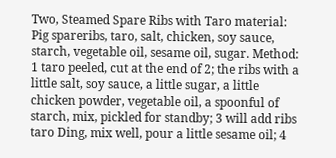Two, Steamed Spare Ribs with Taro material: Pig spareribs, taro, salt, chicken, soy sauce, starch, vegetable oil, sesame oil, sugar. Method: 1 taro peeled, cut at the end of 2; the ribs with a little salt, soy sauce, a little sugar, a little chicken powder, vegetable oil, a spoonful of starch, mix, pickled for standby; 3 will add ribs taro Ding, mix well, pour a little sesame oil; 4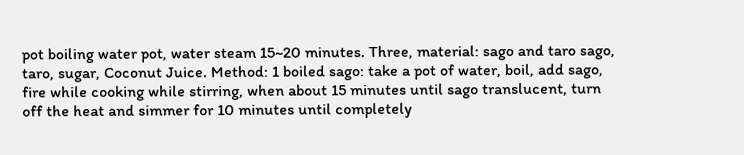pot boiling water pot, water steam 15~20 minutes. Three, material: sago and taro sago, taro, sugar, Coconut Juice. Method: 1 boiled sago: take a pot of water, boil, add sago, fire while cooking while stirring, when about 15 minutes until sago translucent, turn off the heat and simmer for 10 minutes until completely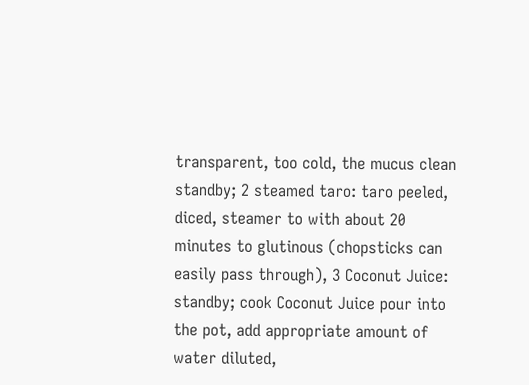transparent, too cold, the mucus clean standby; 2 steamed taro: taro peeled, diced, steamer to with about 20 minutes to glutinous (chopsticks can easily pass through), 3 Coconut Juice: standby; cook Coconut Juice pour into the pot, add appropriate amount of water diluted,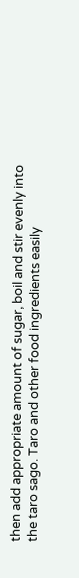then add appropriate amount of sugar, boil and stir evenly into the taro sago. Taro and other food ingredients easily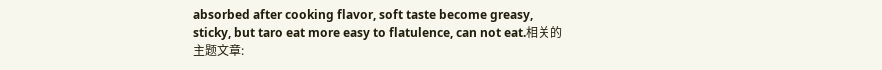absorbed after cooking flavor, soft taste become greasy, sticky, but taro eat more easy to flatulence, can not eat.相关的主题文章: